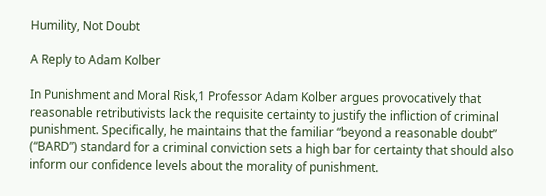Humility, Not Doubt

A Reply to Adam Kolber

In Punishment and Moral Risk,1 Professor Adam Kolber argues provocatively that reasonable retributivists lack the requisite certainty to justify the infliction of criminal punishment. Specifically, he maintains that the familiar “beyond a reasonable doubt” (“BARD”) standard for a criminal conviction sets a high bar for certainty that should also inform our confidence levels about the morality of punishment.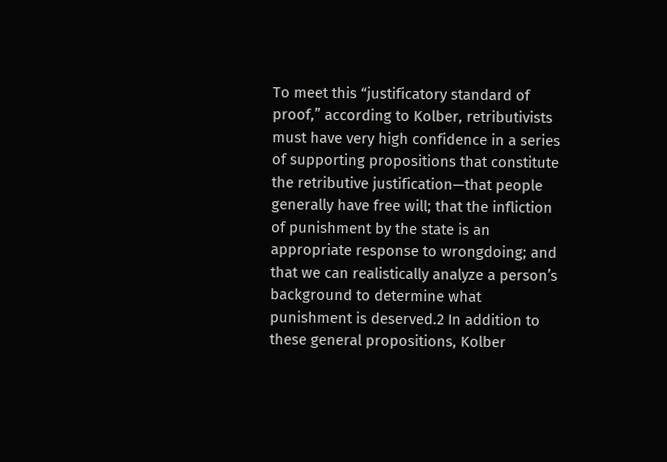To meet this “justificatory standard of proof,” according to Kolber, retributivists must have very high confidence in a series of supporting propositions that constitute the retributive justification—that people generally have free will; that the infliction of punishment by the state is an appropriate response to wrongdoing; and that we can realistically analyze a person’s background to determine what punishment is deserved.2 In addition to these general propositions, Kolber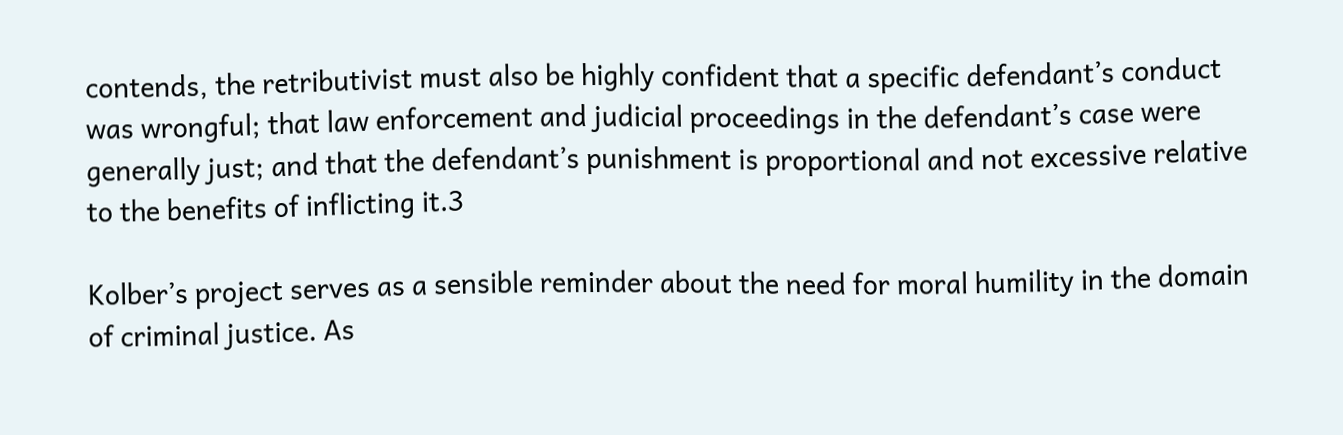contends, the retributivist must also be highly confident that a specific defendant’s conduct was wrongful; that law enforcement and judicial proceedings in the defendant’s case were generally just; and that the defendant’s punishment is proportional and not excessive relative to the benefits of inflicting it.3

Kolber’s project serves as a sensible reminder about the need for moral humility in the domain of criminal justice. As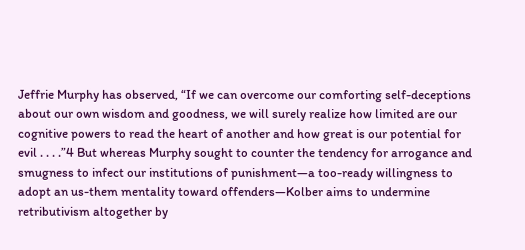Jeffrie Murphy has observed, “If we can overcome our comforting self-deceptions about our own wisdom and goodness, we will surely realize how limited are our cognitive powers to read the heart of another and how great is our potential for evil . . . .”4 But whereas Murphy sought to counter the tendency for arrogance and smugness to infect our institutions of punishment—a too-ready willingness to adopt an us-them mentality toward offenders—Kolber aims to undermine retributivism altogether by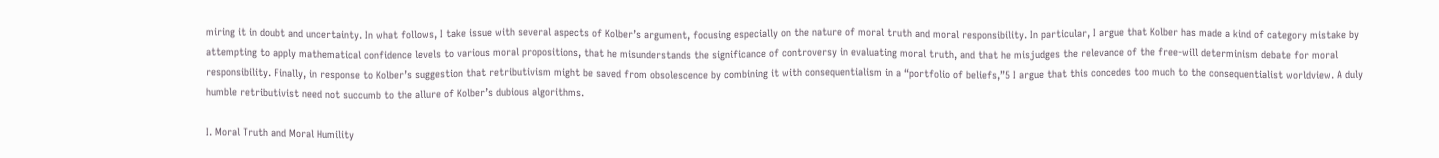miring it in doubt and uncertainty. In what follows, I take issue with several aspects of Kolber’s argument, focusing especially on the nature of moral truth and moral responsibility. In particular, I argue that Kolber has made a kind of category mistake by attempting to apply mathematical confidence levels to various moral propositions, that he misunderstands the significance of controversy in evaluating moral truth, and that he misjudges the relevance of the free-will determinism debate for moral responsibility. Finally, in response to Kolber’s suggestion that retributivism might be saved from obsolescence by combining it with consequentialism in a “portfolio of beliefs,”5 I argue that this concedes too much to the consequentialist worldview. A duly humble retributivist need not succumb to the allure of Kolber’s dubious algorithms.

I. Moral Truth and Moral Humility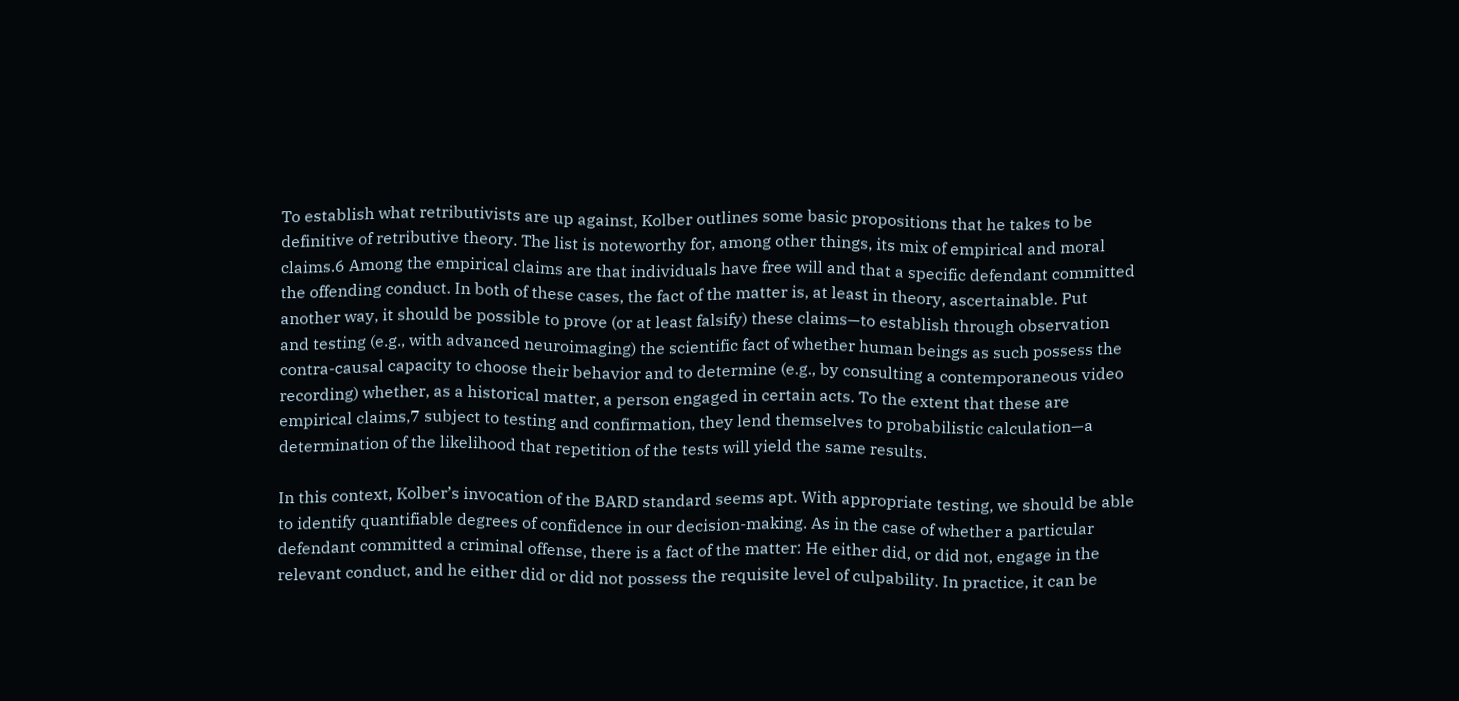To establish what retributivists are up against, Kolber outlines some basic propositions that he takes to be definitive of retributive theory. The list is noteworthy for, among other things, its mix of empirical and moral claims.6 Among the empirical claims are that individuals have free will and that a specific defendant committed the offending conduct. In both of these cases, the fact of the matter is, at least in theory, ascertainable. Put another way, it should be possible to prove (or at least falsify) these claims—to establish through observation and testing (e.g., with advanced neuroimaging) the scientific fact of whether human beings as such possess the contra-causal capacity to choose their behavior and to determine (e.g., by consulting a contemporaneous video recording) whether, as a historical matter, a person engaged in certain acts. To the extent that these are empirical claims,7 subject to testing and confirmation, they lend themselves to probabilistic calculation—a determination of the likelihood that repetition of the tests will yield the same results.

In this context, Kolber’s invocation of the BARD standard seems apt. With appropriate testing, we should be able to identify quantifiable degrees of confidence in our decision-making. As in the case of whether a particular defendant committed a criminal offense, there is a fact of the matter: He either did, or did not, engage in the relevant conduct, and he either did or did not possess the requisite level of culpability. In practice, it can be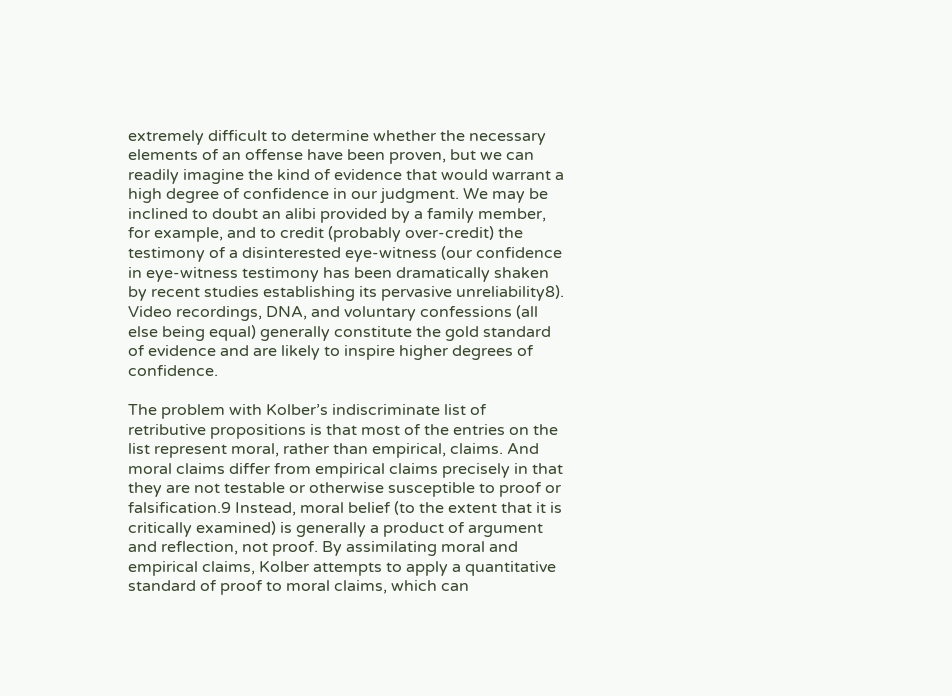extremely difficult to determine whether the necessary elements of an offense have been proven, but we can readily imagine the kind of evidence that would warrant a high degree of confidence in our judgment. We may be inclined to doubt an alibi provided by a family member, for example, and to credit (probably over-credit) the testimony of a disinterested eye-witness (our confidence in eye-witness testimony has been dramatically shaken by recent studies establishing its pervasive unreliability8). Video recordings, DNA, and voluntary confessions (all else being equal) generally constitute the gold standard of evidence and are likely to inspire higher degrees of confidence.

The problem with Kolber’s indiscriminate list of retributive propositions is that most of the entries on the list represent moral, rather than empirical, claims. And moral claims differ from empirical claims precisely in that they are not testable or otherwise susceptible to proof or falsification.9 Instead, moral belief (to the extent that it is critically examined) is generally a product of argument and reflection, not proof. By assimilating moral and empirical claims, Kolber attempts to apply a quantitative standard of proof to moral claims, which can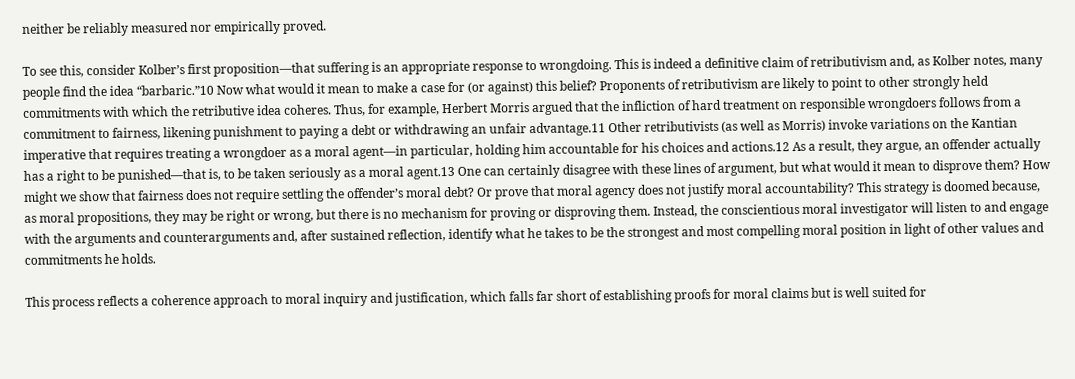neither be reliably measured nor empirically proved.

To see this, consider Kolber’s first proposition—that suffering is an appropriate response to wrongdoing. This is indeed a definitive claim of retributivism and, as Kolber notes, many people find the idea “barbaric.”10 Now what would it mean to make a case for (or against) this belief? Proponents of retributivism are likely to point to other strongly held commitments with which the retributive idea coheres. Thus, for example, Herbert Morris argued that the infliction of hard treatment on responsible wrongdoers follows from a commitment to fairness, likening punishment to paying a debt or withdrawing an unfair advantage.11 Other retributivists (as well as Morris) invoke variations on the Kantian imperative that requires treating a wrongdoer as a moral agent—in particular, holding him accountable for his choices and actions.12 As a result, they argue, an offender actually has a right to be punished—that is, to be taken seriously as a moral agent.13 One can certainly disagree with these lines of argument, but what would it mean to disprove them? How might we show that fairness does not require settling the offender’s moral debt? Or prove that moral agency does not justify moral accountability? This strategy is doomed because, as moral propositions, they may be right or wrong, but there is no mechanism for proving or disproving them. Instead, the conscientious moral investigator will listen to and engage with the arguments and counterarguments and, after sustained reflection, identify what he takes to be the strongest and most compelling moral position in light of other values and commitments he holds.

This process reflects a coherence approach to moral inquiry and justification, which falls far short of establishing proofs for moral claims but is well suited for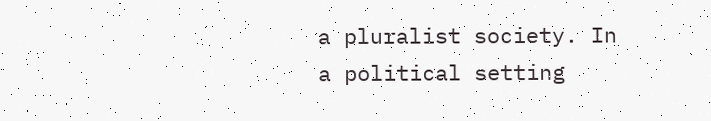a pluralist society. In a political setting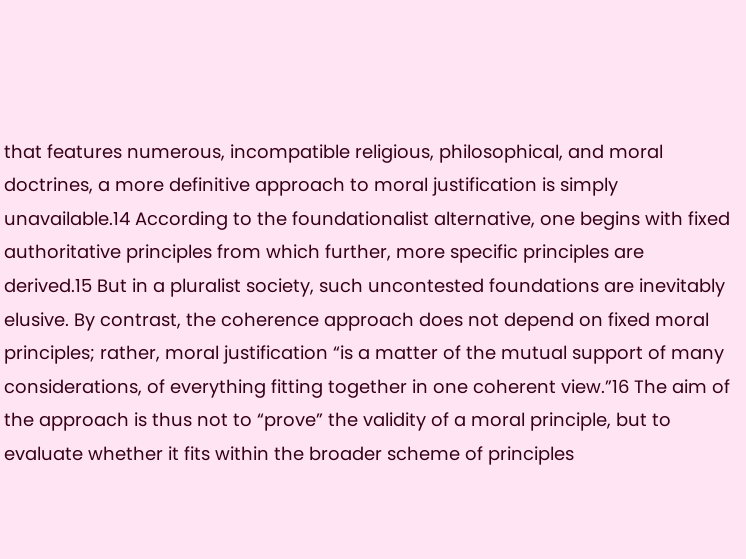that features numerous, incompatible religious, philosophical, and moral doctrines, a more definitive approach to moral justification is simply unavailable.14 According to the foundationalist alternative, one begins with fixed authoritative principles from which further, more specific principles are derived.15 But in a pluralist society, such uncontested foundations are inevitably elusive. By contrast, the coherence approach does not depend on fixed moral principles; rather, moral justification “is a matter of the mutual support of many considerations, of everything fitting together in one coherent view.”16 The aim of the approach is thus not to “prove” the validity of a moral principle, but to evaluate whether it fits within the broader scheme of principles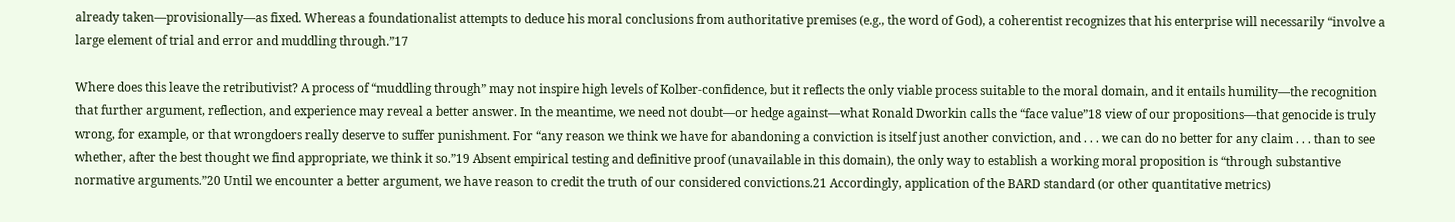already taken—provisionally—as fixed. Whereas a foundationalist attempts to deduce his moral conclusions from authoritative premises (e.g., the word of God), a coherentist recognizes that his enterprise will necessarily “involve a large element of trial and error and muddling through.”17

Where does this leave the retributivist? A process of “muddling through” may not inspire high levels of Kolber-confidence, but it reflects the only viable process suitable to the moral domain, and it entails humility—the recognition that further argument, reflection, and experience may reveal a better answer. In the meantime, we need not doubt—or hedge against—what Ronald Dworkin calls the “face value”18 view of our propositions—that genocide is truly wrong, for example, or that wrongdoers really deserve to suffer punishment. For “any reason we think we have for abandoning a conviction is itself just another conviction, and . . . we can do no better for any claim . . . than to see whether, after the best thought we find appropriate, we think it so.”19 Absent empirical testing and definitive proof (unavailable in this domain), the only way to establish a working moral proposition is “through substantive normative arguments.”20 Until we encounter a better argument, we have reason to credit the truth of our considered convictions.21 Accordingly, application of the BARD standard (or other quantitative metrics)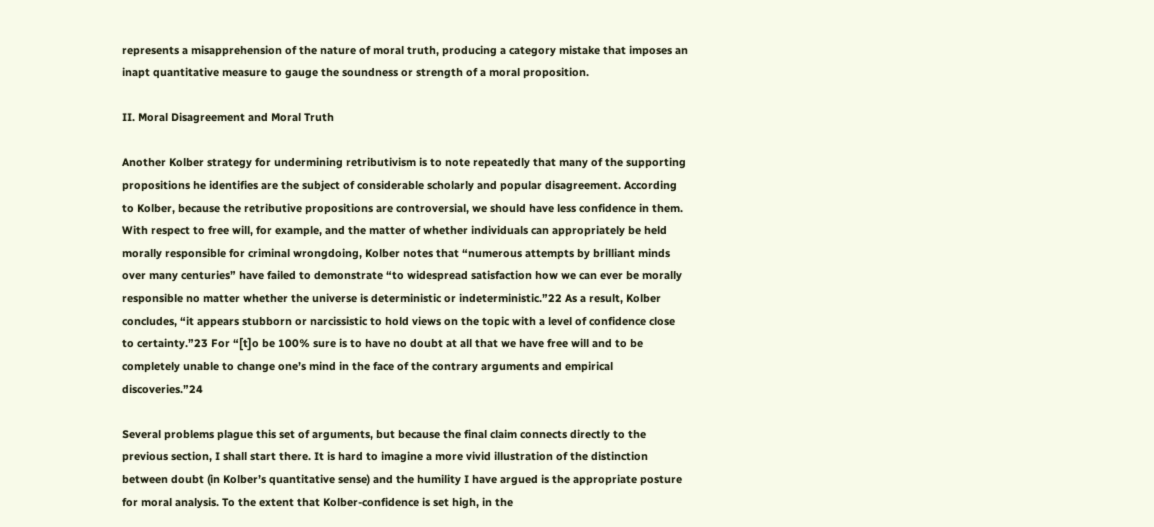represents a misapprehension of the nature of moral truth, producing a category mistake that imposes an inapt quantitative measure to gauge the soundness or strength of a moral proposition.

II. Moral Disagreement and Moral Truth

Another Kolber strategy for undermining retributivism is to note repeatedly that many of the supporting propositions he identifies are the subject of considerable scholarly and popular disagreement. According to Kolber, because the retributive propositions are controversial, we should have less confidence in them. With respect to free will, for example, and the matter of whether individuals can appropriately be held morally responsible for criminal wrongdoing, Kolber notes that “numerous attempts by brilliant minds over many centuries” have failed to demonstrate “to widespread satisfaction how we can ever be morally responsible no matter whether the universe is deterministic or indeterministic.”22 As a result, Kolber concludes, “it appears stubborn or narcissistic to hold views on the topic with a level of confidence close to certainty.”23 For “[t]o be 100% sure is to have no doubt at all that we have free will and to be completely unable to change one’s mind in the face of the contrary arguments and empirical discoveries.”24

Several problems plague this set of arguments, but because the final claim connects directly to the previous section, I shall start there. It is hard to imagine a more vivid illustration of the distinction between doubt (in Kolber’s quantitative sense) and the humility I have argued is the appropriate posture for moral analysis. To the extent that Kolber-confidence is set high, in the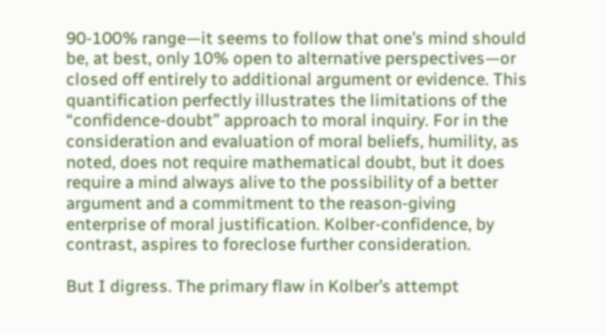90-100% range—it seems to follow that one’s mind should be, at best, only 10% open to alternative perspectives—or closed off entirely to additional argument or evidence. This quantification perfectly illustrates the limitations of the “confidence-doubt” approach to moral inquiry. For in the consideration and evaluation of moral beliefs, humility, as noted, does not require mathematical doubt, but it does require a mind always alive to the possibility of a better argument and a commitment to the reason-giving enterprise of moral justification. Kolber-confidence, by contrast, aspires to foreclose further consideration.

But I digress. The primary flaw in Kolber’s attempt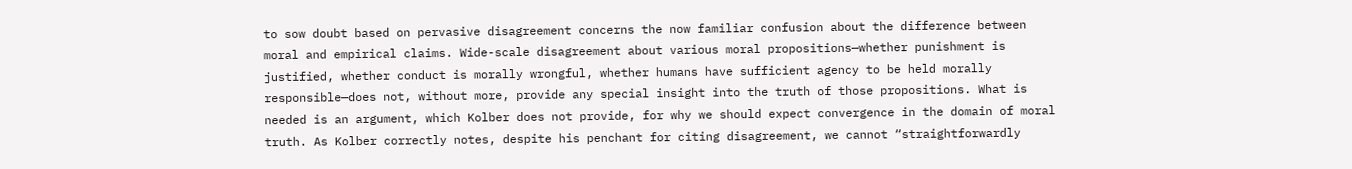to sow doubt based on pervasive disagreement concerns the now familiar confusion about the difference between moral and empirical claims. Wide-scale disagreement about various moral propositions—whether punishment is justified, whether conduct is morally wrongful, whether humans have sufficient agency to be held morally responsible—does not, without more, provide any special insight into the truth of those propositions. What is needed is an argument, which Kolber does not provide, for why we should expect convergence in the domain of moral truth. As Kolber correctly notes, despite his penchant for citing disagreement, we cannot “straightforwardly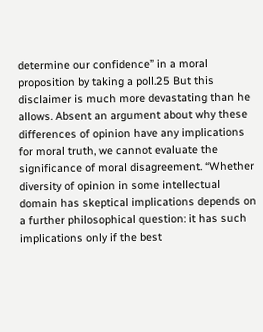determine our confidence” in a moral proposition by taking a poll.25 But this disclaimer is much more devastating than he allows. Absent an argument about why these differences of opinion have any implications for moral truth, we cannot evaluate the significance of moral disagreement. “Whether diversity of opinion in some intellectual domain has skeptical implications depends on a further philosophical question: it has such implications only if the best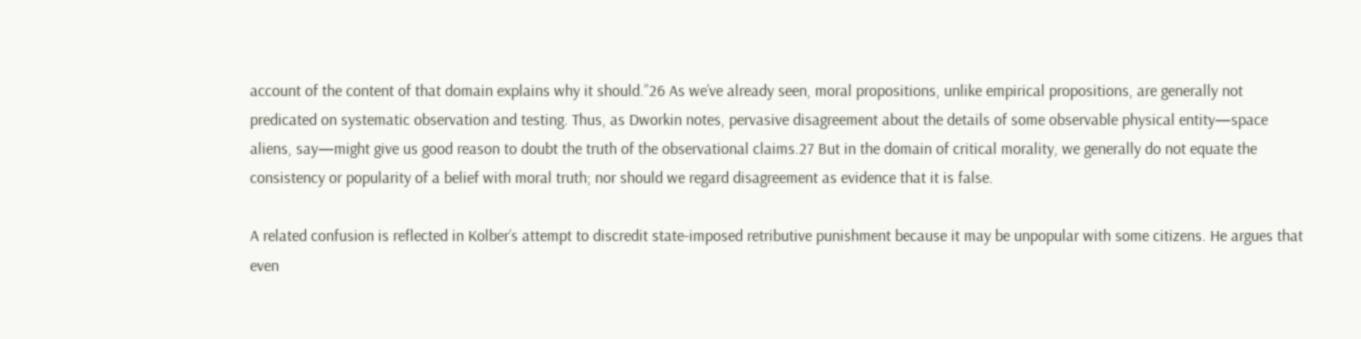account of the content of that domain explains why it should.”26 As we’ve already seen, moral propositions, unlike empirical propositions, are generally not predicated on systematic observation and testing. Thus, as Dworkin notes, pervasive disagreement about the details of some observable physical entity—space aliens, say—might give us good reason to doubt the truth of the observational claims.27 But in the domain of critical morality, we generally do not equate the consistency or popularity of a belief with moral truth; nor should we regard disagreement as evidence that it is false.

A related confusion is reflected in Kolber’s attempt to discredit state-imposed retributive punishment because it may be unpopular with some citizens. He argues that even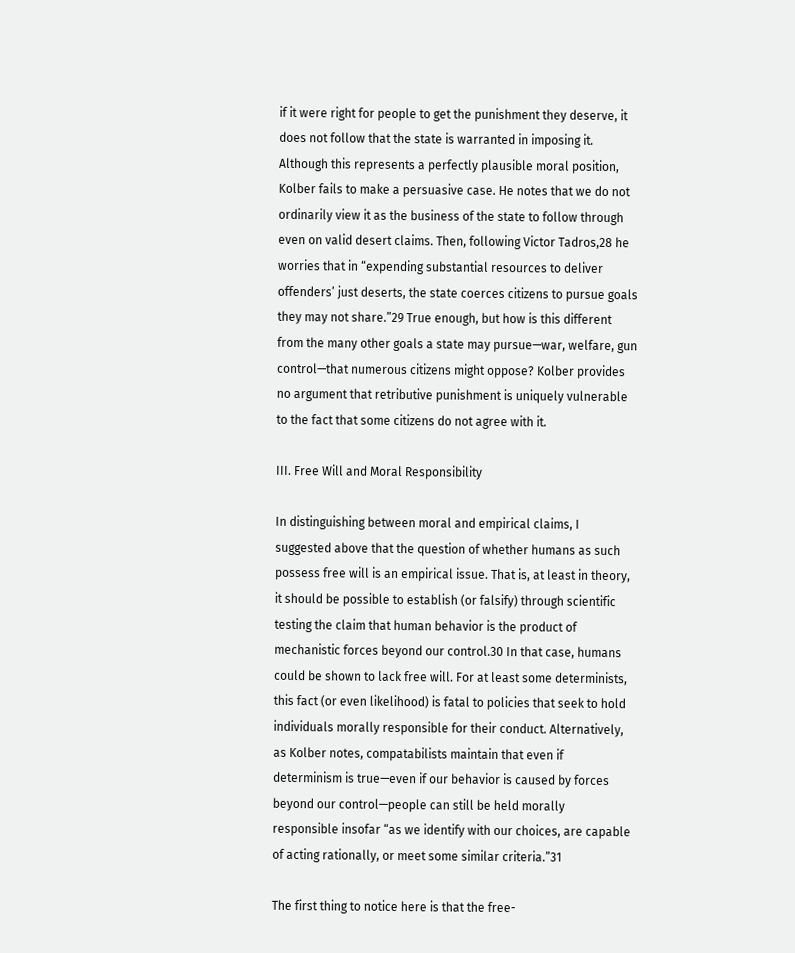if it were right for people to get the punishment they deserve, it does not follow that the state is warranted in imposing it. Although this represents a perfectly plausible moral position, Kolber fails to make a persuasive case. He notes that we do not ordinarily view it as the business of the state to follow through even on valid desert claims. Then, following Victor Tadros,28 he worries that in “expending substantial resources to deliver offenders’ just deserts, the state coerces citizens to pursue goals they may not share.”29 True enough, but how is this different from the many other goals a state may pursue—war, welfare, gun control—that numerous citizens might oppose? Kolber provides no argument that retributive punishment is uniquely vulnerable to the fact that some citizens do not agree with it.

III. Free Will and Moral Responsibility

In distinguishing between moral and empirical claims, I suggested above that the question of whether humans as such possess free will is an empirical issue. That is, at least in theory, it should be possible to establish (or falsify) through scientific testing the claim that human behavior is the product of mechanistic forces beyond our control.30 In that case, humans could be shown to lack free will. For at least some determinists, this fact (or even likelihood) is fatal to policies that seek to hold individuals morally responsible for their conduct. Alternatively, as Kolber notes, compatabilists maintain that even if determinism is true—even if our behavior is caused by forces beyond our control—people can still be held morally responsible insofar “as we identify with our choices, are capable of acting rationally, or meet some similar criteria.”31

The first thing to notice here is that the free-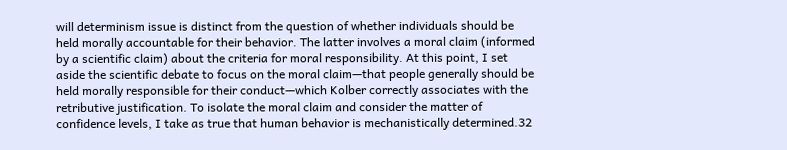will determinism issue is distinct from the question of whether individuals should be held morally accountable for their behavior. The latter involves a moral claim (informed by a scientific claim) about the criteria for moral responsibility. At this point, I set aside the scientific debate to focus on the moral claim—that people generally should be held morally responsible for their conduct—which Kolber correctly associates with the retributive justification. To isolate the moral claim and consider the matter of confidence levels, I take as true that human behavior is mechanistically determined.32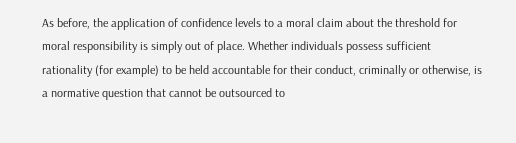As before, the application of confidence levels to a moral claim about the threshold for moral responsibility is simply out of place. Whether individuals possess sufficient rationality (for example) to be held accountable for their conduct, criminally or otherwise, is a normative question that cannot be outsourced to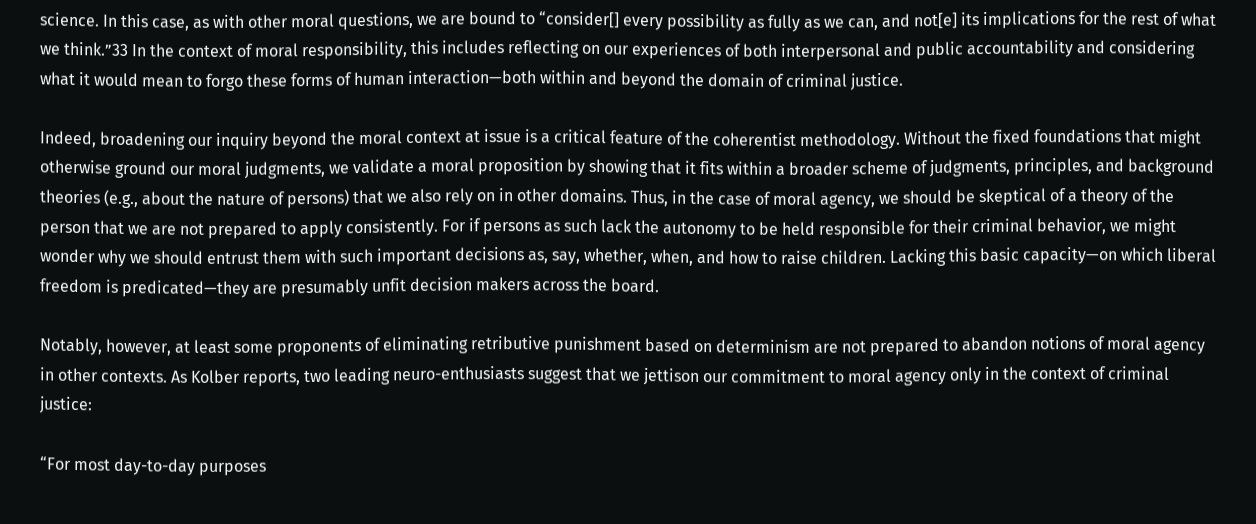science. In this case, as with other moral questions, we are bound to “consider[] every possibility as fully as we can, and not[e] its implications for the rest of what we think.”33 In the context of moral responsibility, this includes reflecting on our experiences of both interpersonal and public accountability and considering what it would mean to forgo these forms of human interaction—both within and beyond the domain of criminal justice.

Indeed, broadening our inquiry beyond the moral context at issue is a critical feature of the coherentist methodology. Without the fixed foundations that might otherwise ground our moral judgments, we validate a moral proposition by showing that it fits within a broader scheme of judgments, principles, and background theories (e.g., about the nature of persons) that we also rely on in other domains. Thus, in the case of moral agency, we should be skeptical of a theory of the person that we are not prepared to apply consistently. For if persons as such lack the autonomy to be held responsible for their criminal behavior, we might wonder why we should entrust them with such important decisions as, say, whether, when, and how to raise children. Lacking this basic capacity—on which liberal freedom is predicated—they are presumably unfit decision makers across the board.

Notably, however, at least some proponents of eliminating retributive punishment based on determinism are not prepared to abandon notions of moral agency in other contexts. As Kolber reports, two leading neuro-enthusiasts suggest that we jettison our commitment to moral agency only in the context of criminal justice:

“For most day-to-day purposes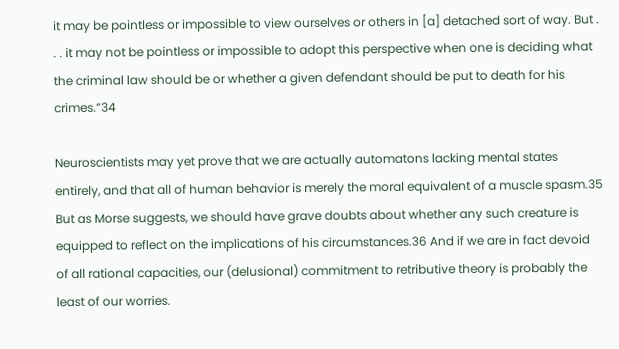it may be pointless or impossible to view ourselves or others in [a] detached sort of way. But . . . it may not be pointless or impossible to adopt this perspective when one is deciding what the criminal law should be or whether a given defendant should be put to death for his crimes.”34

Neuroscientists may yet prove that we are actually automatons lacking mental states entirely, and that all of human behavior is merely the moral equivalent of a muscle spasm.35 But as Morse suggests, we should have grave doubts about whether any such creature is equipped to reflect on the implications of his circumstances.36 And if we are in fact devoid of all rational capacities, our (delusional) commitment to retributive theory is probably the least of our worries.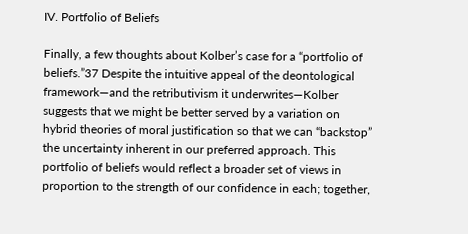IV. Portfolio of Beliefs

Finally, a few thoughts about Kolber’s case for a “portfolio of beliefs.”37 Despite the intuitive appeal of the deontological framework—and the retributivism it underwrites—Kolber suggests that we might be better served by a variation on hybrid theories of moral justification so that we can “backstop” the uncertainty inherent in our preferred approach. This portfolio of beliefs would reflect a broader set of views in proportion to the strength of our confidence in each; together,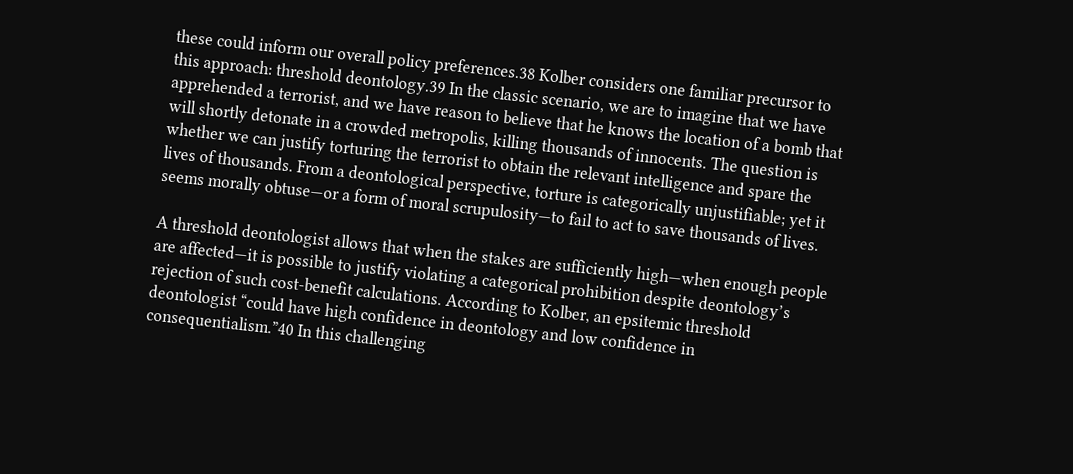these could inform our overall policy preferences.38 Kolber considers one familiar precursor to this approach: threshold deontology.39 In the classic scenario, we are to imagine that we have apprehended a terrorist, and we have reason to believe that he knows the location of a bomb that will shortly detonate in a crowded metropolis, killing thousands of innocents. The question is whether we can justify torturing the terrorist to obtain the relevant intelligence and spare the lives of thousands. From a deontological perspective, torture is categorically unjustifiable; yet it seems morally obtuse—or a form of moral scrupulosity—to fail to act to save thousands of lives.

A threshold deontologist allows that when the stakes are sufficiently high—when enough people are affected—it is possible to justify violating a categorical prohibition despite deontology’s rejection of such cost-benefit calculations. According to Kolber, an epsitemic threshold deontologist “could have high confidence in deontology and low confidence in consequentialism.”40 In this challenging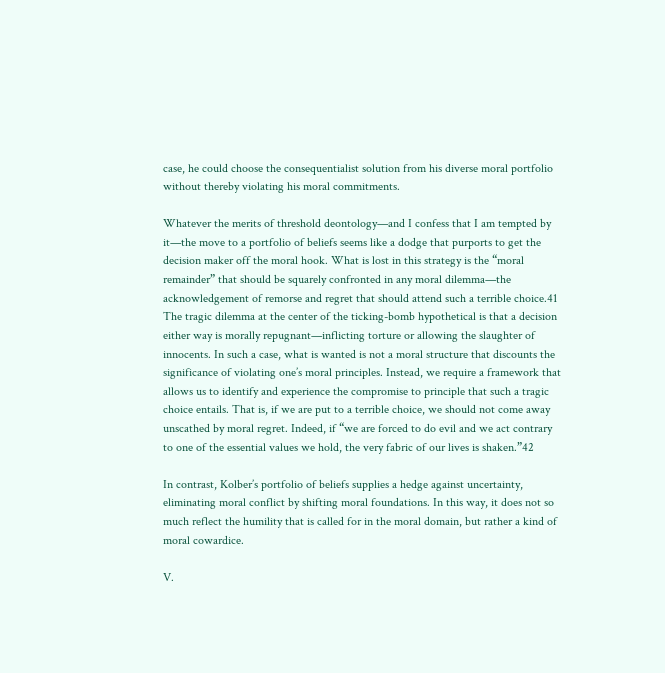case, he could choose the consequentialist solution from his diverse moral portfolio without thereby violating his moral commitments.

Whatever the merits of threshold deontology—and I confess that I am tempted by it—the move to a portfolio of beliefs seems like a dodge that purports to get the decision maker off the moral hook. What is lost in this strategy is the “moral remainder” that should be squarely confronted in any moral dilemma—the acknowledgement of remorse and regret that should attend such a terrible choice.41 The tragic dilemma at the center of the ticking-bomb hypothetical is that a decision either way is morally repugnant—inflicting torture or allowing the slaughter of innocents. In such a case, what is wanted is not a moral structure that discounts the significance of violating one’s moral principles. Instead, we require a framework that allows us to identify and experience the compromise to principle that such a tragic choice entails. That is, if we are put to a terrible choice, we should not come away unscathed by moral regret. Indeed, if “we are forced to do evil and we act contrary to one of the essential values we hold, the very fabric of our lives is shaken.”42

In contrast, Kolber’s portfolio of beliefs supplies a hedge against uncertainty, eliminating moral conflict by shifting moral foundations. In this way, it does not so much reflect the humility that is called for in the moral domain, but rather a kind of moral cowardice.

V.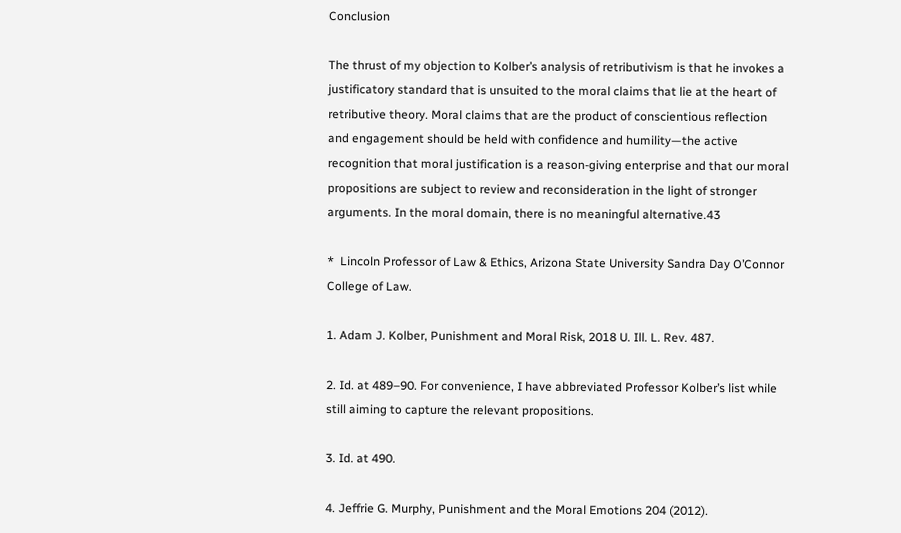Conclusion

The thrust of my objection to Kolber’s analysis of retributivism is that he invokes a justificatory standard that is unsuited to the moral claims that lie at the heart of retributive theory. Moral claims that are the product of conscientious reflection and engagement should be held with confidence and humility—the active recognition that moral justification is a reason-giving enterprise and that our moral propositions are subject to review and reconsideration in the light of stronger arguments. In the moral domain, there is no meaningful alternative.43

*  Lincoln Professor of Law & Ethics, Arizona State University Sandra Day O’Connor College of Law.

1. Adam J. Kolber, Punishment and Moral Risk, 2018 U. Ill. L. Rev. 487.

2. Id. at 489–90. For convenience, I have abbreviated Professor Kolber’s list while still aiming to capture the relevant propositions.

3. Id. at 490.

4. Jeffrie G. Murphy, Punishment and the Moral Emotions 204 (2012).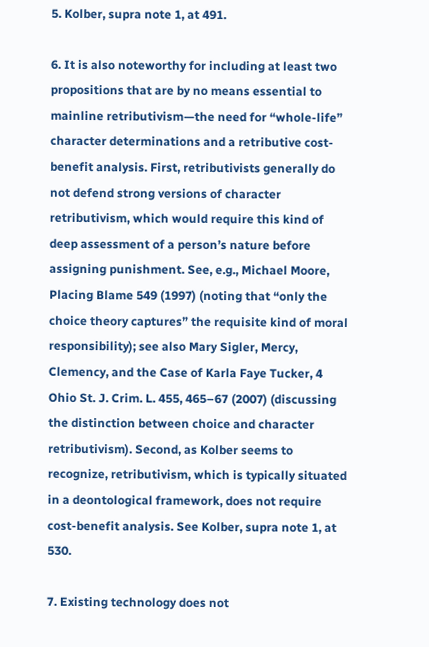5. Kolber, supra note 1, at 491.

6. It is also noteworthy for including at least two propositions that are by no means essential to mainline retributivism—the need for “whole-life” character determinations and a retributive cost-benefit analysis. First, retributivists generally do not defend strong versions of character retributivism, which would require this kind of deep assessment of a person’s nature before assigning punishment. See, e.g., Michael Moore, Placing Blame 549 (1997) (noting that “only the choice theory captures” the requisite kind of moral responsibility); see also Mary Sigler, Mercy, Clemency, and the Case of Karla Faye Tucker, 4 Ohio St. J. Crim. L. 455, 465–67 (2007) (discussing the distinction between choice and character retributivism). Second, as Kolber seems to recognize, retributivism, which is typically situated in a deontological framework, does not require cost-benefit analysis. See Kolber, supra note 1, at 530.

7. Existing technology does not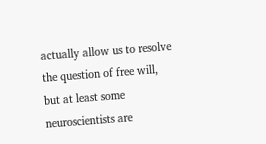actually allow us to resolve the question of free will, but at least some neuroscientists are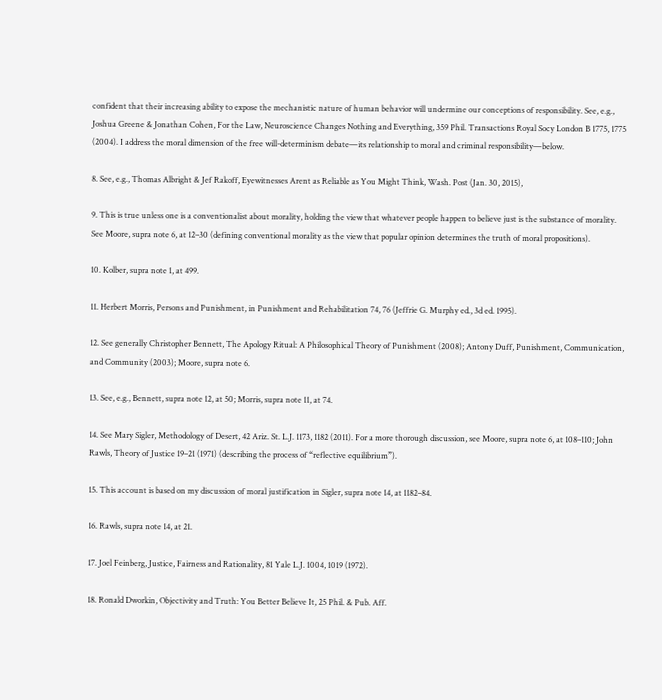confident that their increasing ability to expose the mechanistic nature of human behavior will undermine our conceptions of responsibility. See, e.g., Joshua Greene & Jonathan Cohen, For the Law, Neuroscience Changes Nothing and Everything, 359 Phil. Transactions Royal Socy London B 1775, 1775 (2004). I address the moral dimension of the free will-determinism debate—its relationship to moral and criminal responsibility—below.

8. See, e.g., Thomas Albright & Jef Rakoff, Eyewitnesses Arent as Reliable as You Might Think, Wash. Post (Jan. 30, 2015),

9. This is true unless one is a conventionalist about morality, holding the view that whatever people happen to believe just is the substance of morality. See Moore, supra note 6, at 12–30 (defining conventional morality as the view that popular opinion determines the truth of moral propositions).

10. Kolber, supra note 1, at 499.

11. Herbert Morris, Persons and Punishment, in Punishment and Rehabilitation 74, 76 (Jeffrie G. Murphy ed., 3d ed. 1995).

12. See generally Christopher Bennett, The Apology Ritual: A Philosophical Theory of Punishment (2008); Antony Duff, Punishment, Communication, and Community (2003); Moore, supra note 6.

13. See, e.g., Bennett, supra note 12, at 50; Morris, supra note 11, at 74.

14. See Mary Sigler, Methodology of Desert, 42 Ariz. St. L.J. 1173, 1182 (2011). For a more thorough discussion, see Moore, supra note 6, at 108–110; John Rawls, Theory of Justice 19–21 (1971) (describing the process of “reflective equilibrium”).

15. This account is based on my discussion of moral justification in Sigler, supra note 14, at 1182–84.

16. Rawls, supra note 14, at 21.

17. Joel Feinberg, Justice, Fairness and Rationality, 81 Yale L.J. 1004, 1019 (1972).

18. Ronald Dworkin, Objectivity and Truth: You Better Believe It, 25 Phil. & Pub. Aff.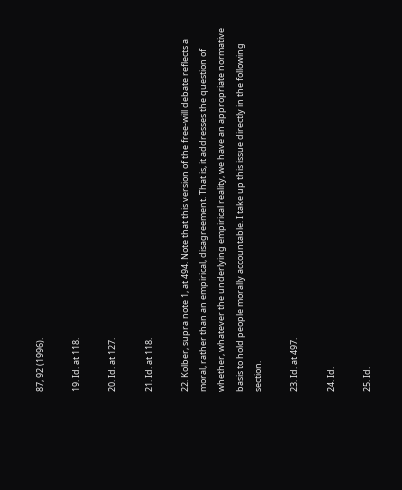87, 92 (1996).

19. Id. at 118.

20. Id. at 127.

21. Id. at 118.

22. Kolber, supra note 1, at 494. Note that this version of the free-will debate reflects a moral, rather than an empirical, disagreement. That is, it addresses the question of whether, whatever the underlying empirical reality, we have an appropriate normative basis to hold people morally accountable. I take up this issue directly in the following section.

23. Id. at 497.

24. Id.

25. Id.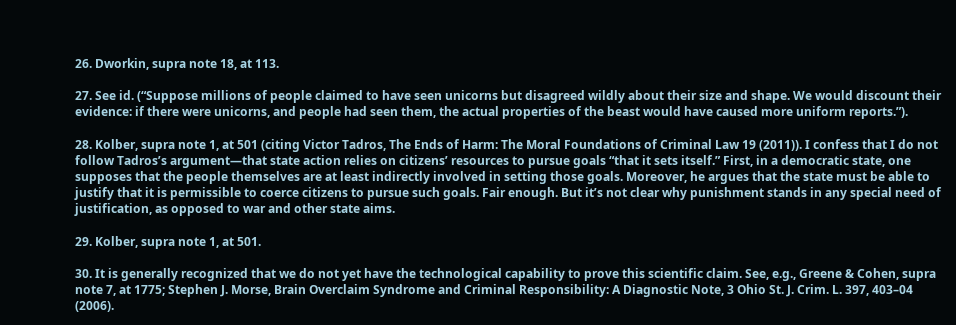26. Dworkin, supra note 18, at 113.

27. See id. (“Suppose millions of people claimed to have seen unicorns but disagreed wildly about their size and shape. We would discount their evidence: if there were unicorns, and people had seen them, the actual properties of the beast would have caused more uniform reports.”).

28. Kolber, supra note 1, at 501 (citing Victor Tadros, The Ends of Harm: The Moral Foundations of Criminal Law 19 (2011)). I confess that I do not follow Tadros’s argument—that state action relies on citizens’ resources to pursue goals “that it sets itself.” First, in a democratic state, one supposes that the people themselves are at least indirectly involved in setting those goals. Moreover, he argues that the state must be able to justify that it is permissible to coerce citizens to pursue such goals. Fair enough. But it’s not clear why punishment stands in any special need of justification, as opposed to war and other state aims.

29. Kolber, supra note 1, at 501.

30. It is generally recognized that we do not yet have the technological capability to prove this scientific claim. See, e.g., Greene & Cohen, supra note 7, at 1775; Stephen J. Morse, Brain Overclaim Syndrome and Criminal Responsibility: A Diagnostic Note, 3 Ohio St. J. Crim. L. 397, 403–04 (2006).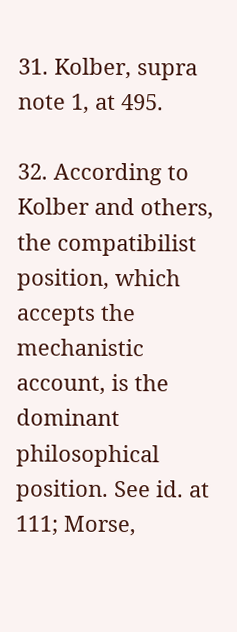31. Kolber, supra note 1, at 495.

32. According to Kolber and others, the compatibilist position, which accepts the mechanistic account, is the dominant philosophical position. See id. at 111; Morse,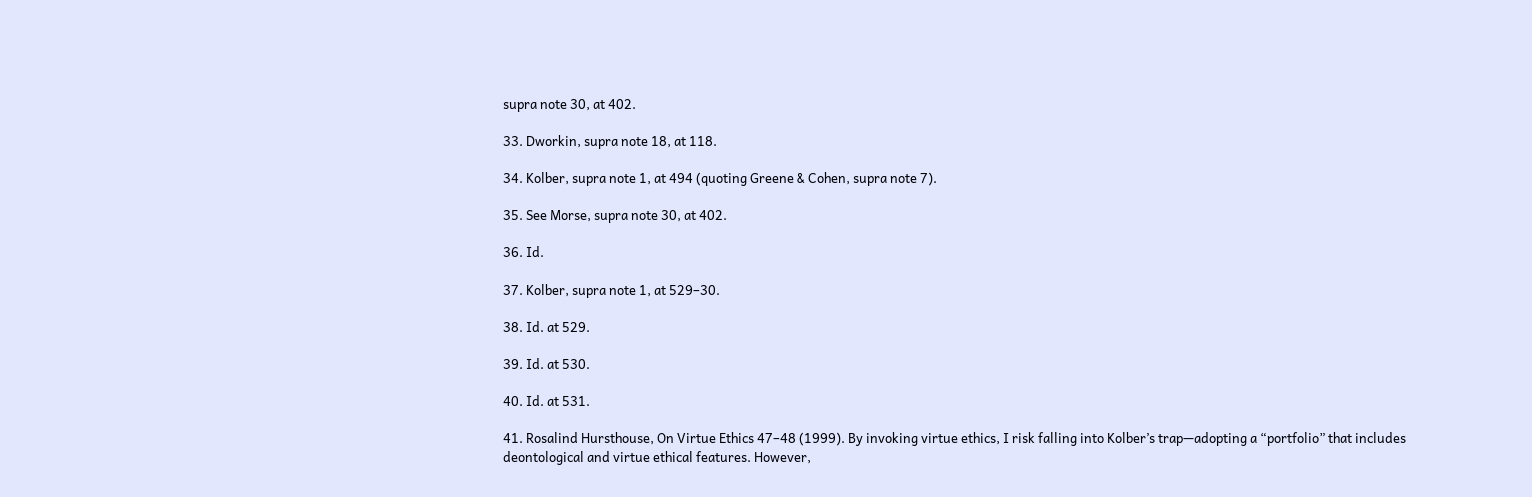supra note 30, at 402.

33. Dworkin, supra note 18, at 118.

34. Kolber, supra note 1, at 494 (quoting Greene & Cohen, supra note 7).

35. See Morse, supra note 30, at 402.

36. Id.

37. Kolber, supra note 1, at 529–30.

38. Id. at 529.

39. Id. at 530.

40. Id. at 531.

41. Rosalind Hursthouse, On Virtue Ethics 47–48 (1999). By invoking virtue ethics, I risk falling into Kolber’s trap—adopting a “portfolio” that includes deontological and virtue ethical features. However,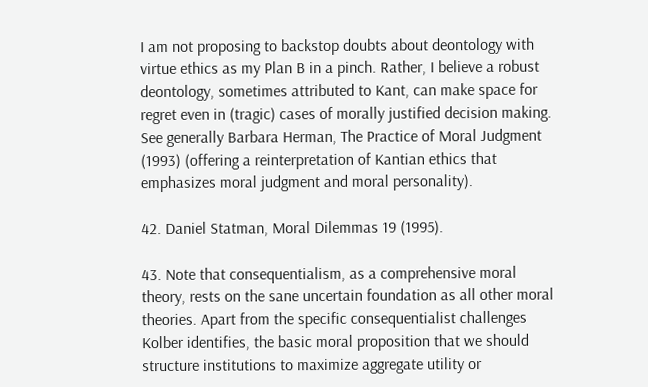I am not proposing to backstop doubts about deontology with virtue ethics as my Plan B in a pinch. Rather, I believe a robust deontology, sometimes attributed to Kant, can make space for regret even in (tragic) cases of morally justified decision making. See generally Barbara Herman, The Practice of Moral Judgment (1993) (offering a reinterpretation of Kantian ethics that emphasizes moral judgment and moral personality).

42. Daniel Statman, Moral Dilemmas 19 (1995).

43. Note that consequentialism, as a comprehensive moral theory, rests on the sane uncertain foundation as all other moral theories. Apart from the specific consequentialist challenges Kolber identifies, the basic moral proposition that we should structure institutions to maximize aggregate utility or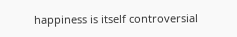happiness is itself controversial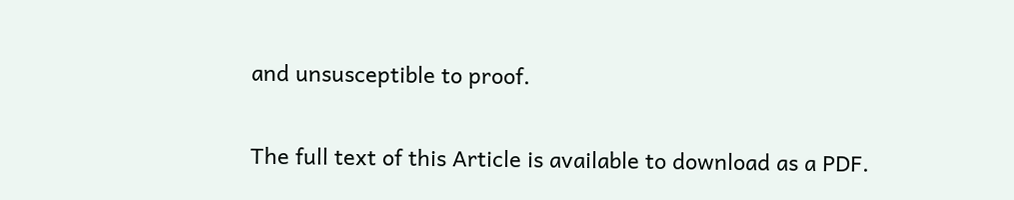and unsusceptible to proof.

The full text of this Article is available to download as a PDF.